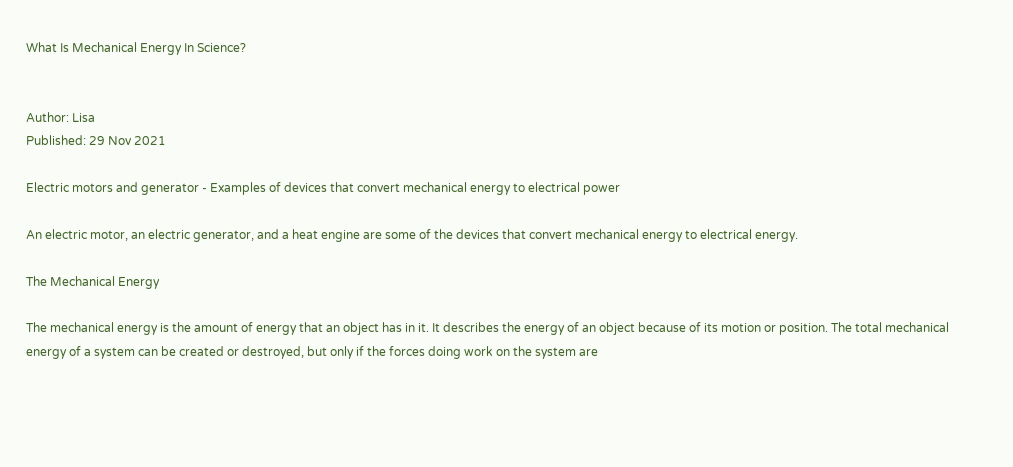What Is Mechanical Energy In Science?


Author: Lisa
Published: 29 Nov 2021

Electric motors and generator - Examples of devices that convert mechanical energy to electrical power

An electric motor, an electric generator, and a heat engine are some of the devices that convert mechanical energy to electrical energy.

The Mechanical Energy

The mechanical energy is the amount of energy that an object has in it. It describes the energy of an object because of its motion or position. The total mechanical energy of a system can be created or destroyed, but only if the forces doing work on the system are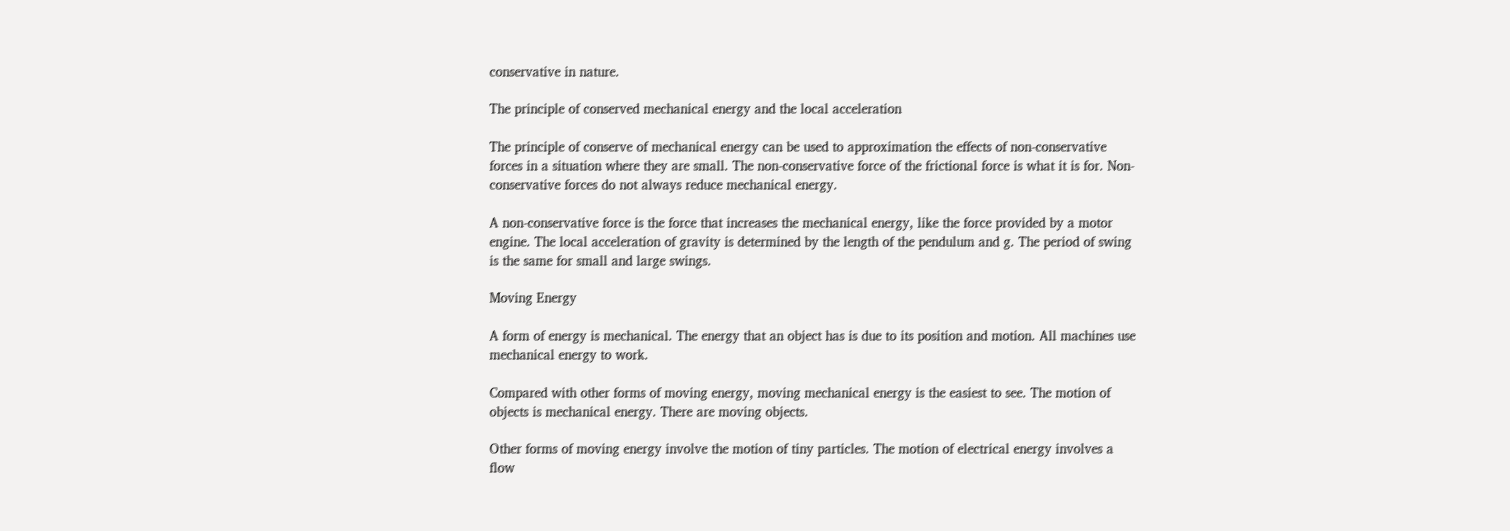conservative in nature.

The principle of conserved mechanical energy and the local acceleration

The principle of conserve of mechanical energy can be used to approximation the effects of non-conservative forces in a situation where they are small. The non-conservative force of the frictional force is what it is for. Non-conservative forces do not always reduce mechanical energy.

A non-conservative force is the force that increases the mechanical energy, like the force provided by a motor engine. The local acceleration of gravity is determined by the length of the pendulum and g. The period of swing is the same for small and large swings.

Moving Energy

A form of energy is mechanical. The energy that an object has is due to its position and motion. All machines use mechanical energy to work.

Compared with other forms of moving energy, moving mechanical energy is the easiest to see. The motion of objects is mechanical energy. There are moving objects.

Other forms of moving energy involve the motion of tiny particles. The motion of electrical energy involves a flow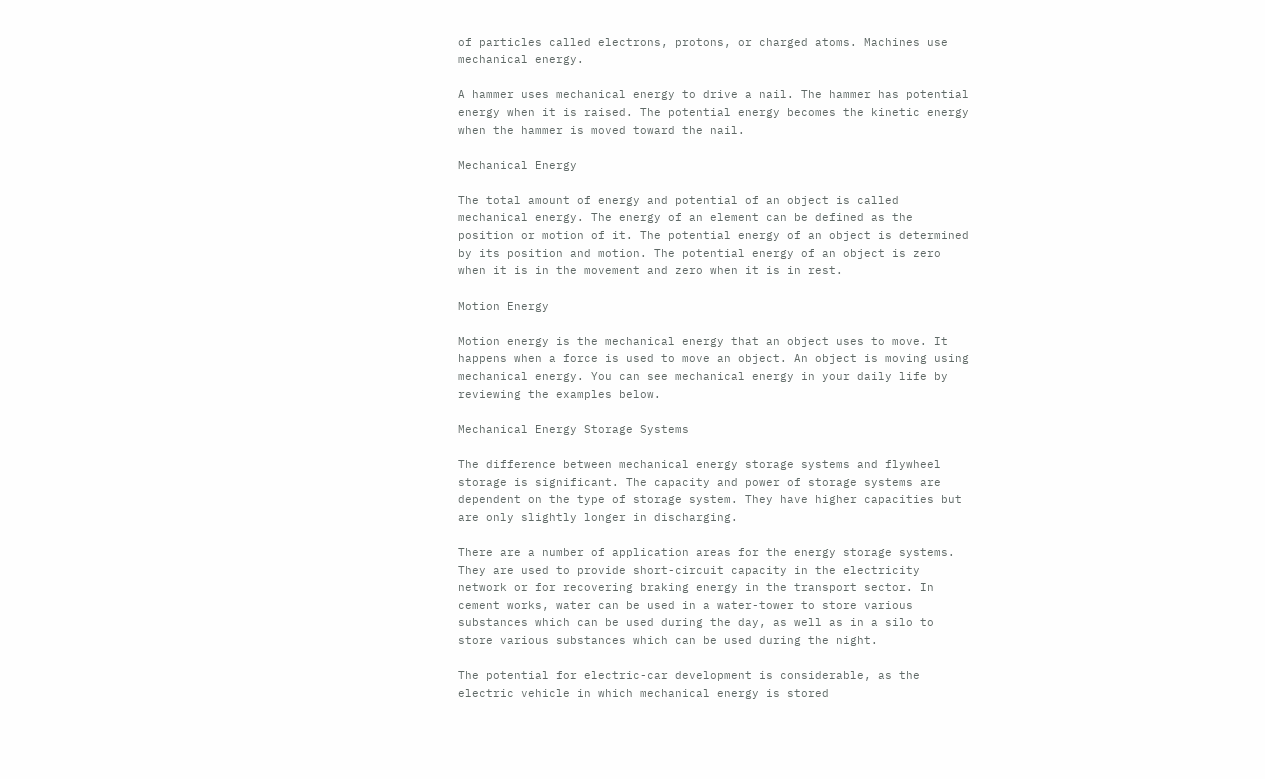of particles called electrons, protons, or charged atoms. Machines use mechanical energy.

A hammer uses mechanical energy to drive a nail. The hammer has potential energy when it is raised. The potential energy becomes the kinetic energy when the hammer is moved toward the nail.

Mechanical Energy

The total amount of energy and potential of an object is called mechanical energy. The energy of an element can be defined as the position or motion of it. The potential energy of an object is determined by its position and motion. The potential energy of an object is zero when it is in the movement and zero when it is in rest.

Motion Energy

Motion energy is the mechanical energy that an object uses to move. It happens when a force is used to move an object. An object is moving using mechanical energy. You can see mechanical energy in your daily life by reviewing the examples below.

Mechanical Energy Storage Systems

The difference between mechanical energy storage systems and flywheel storage is significant. The capacity and power of storage systems are dependent on the type of storage system. They have higher capacities but are only slightly longer in discharging.

There are a number of application areas for the energy storage systems. They are used to provide short-circuit capacity in the electricity network or for recovering braking energy in the transport sector. In cement works, water can be used in a water-tower to store various substances which can be used during the day, as well as in a silo to store various substances which can be used during the night.

The potential for electric-car development is considerable, as the electric vehicle in which mechanical energy is stored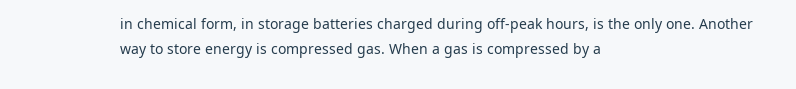in chemical form, in storage batteries charged during off-peak hours, is the only one. Another way to store energy is compressed gas. When a gas is compressed by a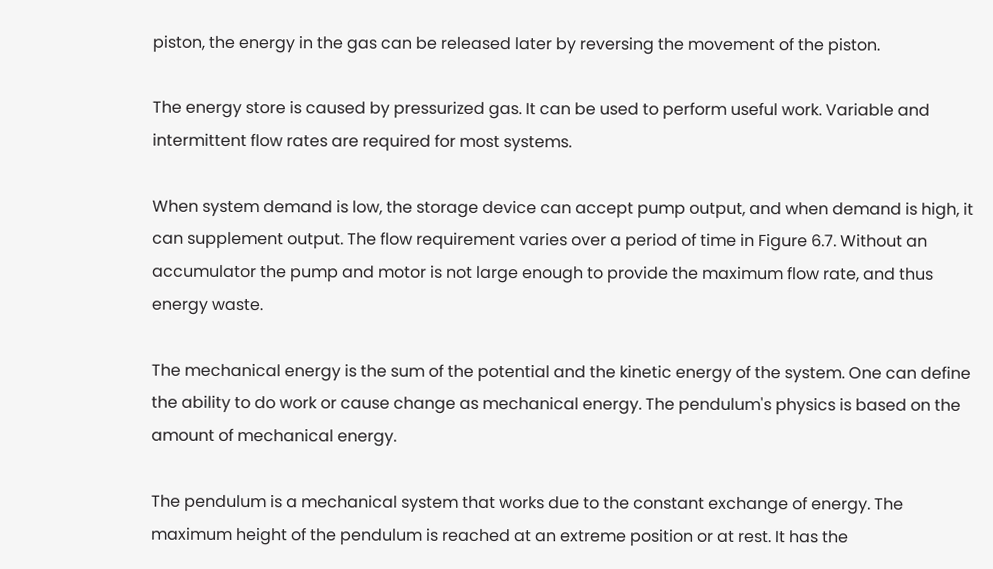piston, the energy in the gas can be released later by reversing the movement of the piston.

The energy store is caused by pressurized gas. It can be used to perform useful work. Variable and intermittent flow rates are required for most systems.

When system demand is low, the storage device can accept pump output, and when demand is high, it can supplement output. The flow requirement varies over a period of time in Figure 6.7. Without an accumulator the pump and motor is not large enough to provide the maximum flow rate, and thus energy waste.

The mechanical energy is the sum of the potential and the kinetic energy of the system. One can define the ability to do work or cause change as mechanical energy. The pendulum's physics is based on the amount of mechanical energy.

The pendulum is a mechanical system that works due to the constant exchange of energy. The maximum height of the pendulum is reached at an extreme position or at rest. It has the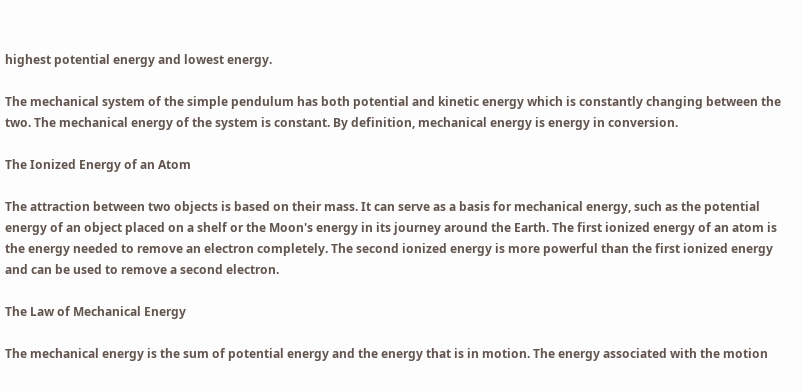highest potential energy and lowest energy.

The mechanical system of the simple pendulum has both potential and kinetic energy which is constantly changing between the two. The mechanical energy of the system is constant. By definition, mechanical energy is energy in conversion.

The Ionized Energy of an Atom

The attraction between two objects is based on their mass. It can serve as a basis for mechanical energy, such as the potential energy of an object placed on a shelf or the Moon's energy in its journey around the Earth. The first ionized energy of an atom is the energy needed to remove an electron completely. The second ionized energy is more powerful than the first ionized energy and can be used to remove a second electron.

The Law of Mechanical Energy

The mechanical energy is the sum of potential energy and the energy that is in motion. The energy associated with the motion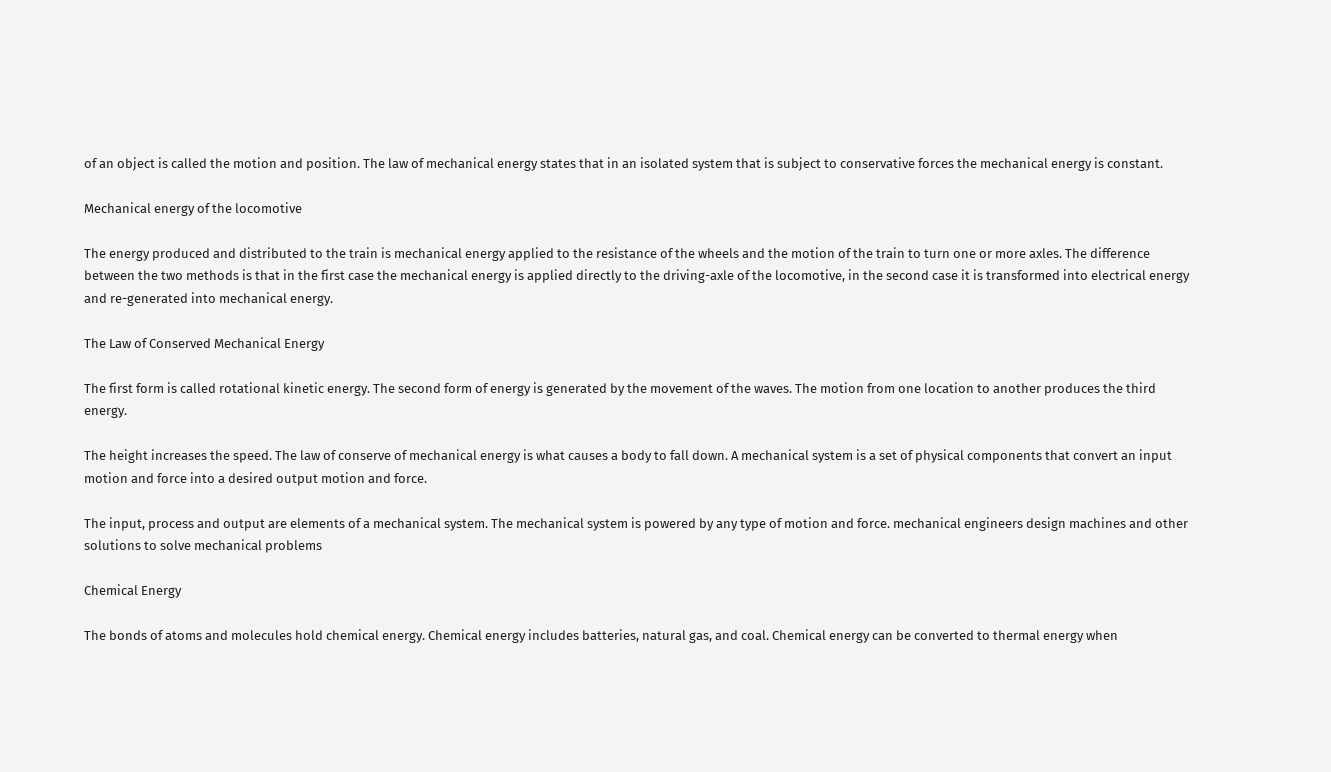of an object is called the motion and position. The law of mechanical energy states that in an isolated system that is subject to conservative forces the mechanical energy is constant.

Mechanical energy of the locomotive

The energy produced and distributed to the train is mechanical energy applied to the resistance of the wheels and the motion of the train to turn one or more axles. The difference between the two methods is that in the first case the mechanical energy is applied directly to the driving-axle of the locomotive, in the second case it is transformed into electrical energy and re-generated into mechanical energy.

The Law of Conserved Mechanical Energy

The first form is called rotational kinetic energy. The second form of energy is generated by the movement of the waves. The motion from one location to another produces the third energy.

The height increases the speed. The law of conserve of mechanical energy is what causes a body to fall down. A mechanical system is a set of physical components that convert an input motion and force into a desired output motion and force.

The input, process and output are elements of a mechanical system. The mechanical system is powered by any type of motion and force. mechanical engineers design machines and other solutions to solve mechanical problems

Chemical Energy

The bonds of atoms and molecules hold chemical energy. Chemical energy includes batteries, natural gas, and coal. Chemical energy can be converted to thermal energy when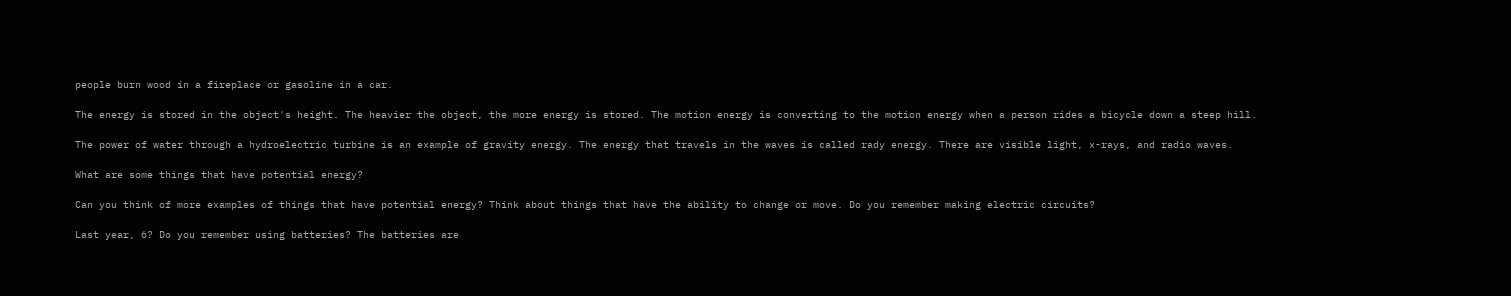people burn wood in a fireplace or gasoline in a car.

The energy is stored in the object's height. The heavier the object, the more energy is stored. The motion energy is converting to the motion energy when a person rides a bicycle down a steep hill.

The power of water through a hydroelectric turbine is an example of gravity energy. The energy that travels in the waves is called rady energy. There are visible light, x-rays, and radio waves.

What are some things that have potential energy?

Can you think of more examples of things that have potential energy? Think about things that have the ability to change or move. Do you remember making electric circuits?

Last year, 6? Do you remember using batteries? The batteries are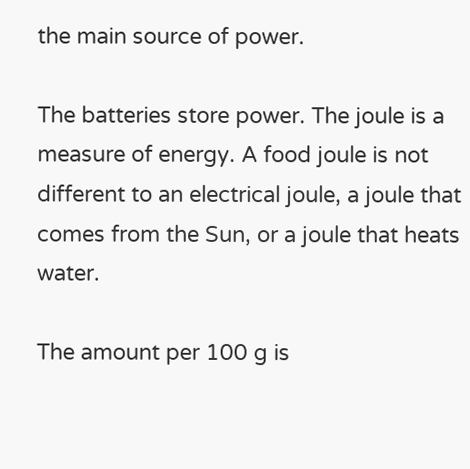the main source of power.

The batteries store power. The joule is a measure of energy. A food joule is not different to an electrical joule, a joule that comes from the Sun, or a joule that heats water.

The amount per 100 g is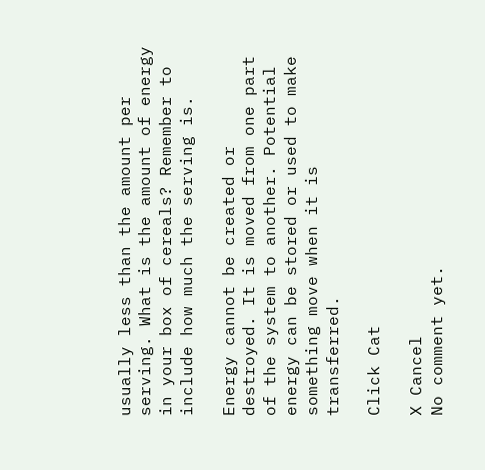usually less than the amount per serving. What is the amount of energy in your box of cereals? Remember to include how much the serving is.

Energy cannot be created or destroyed. It is moved from one part of the system to another. Potential energy can be stored or used to make something move when it is transferred.

Click Cat

X Cancel
No comment yet.